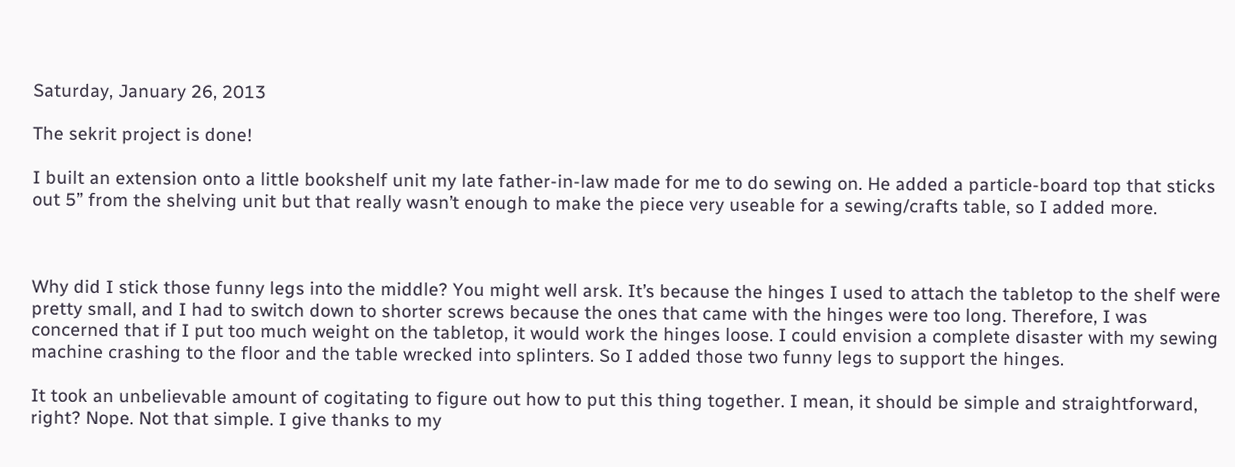Saturday, January 26, 2013

The sekrit project is done!

I built an extension onto a little bookshelf unit my late father-in-law made for me to do sewing on. He added a particle-board top that sticks out 5” from the shelving unit but that really wasn’t enough to make the piece very useable for a sewing/crafts table, so I added more.



Why did I stick those funny legs into the middle? You might well arsk. It’s because the hinges I used to attach the tabletop to the shelf were pretty small, and I had to switch down to shorter screws because the ones that came with the hinges were too long. Therefore, I was concerned that if I put too much weight on the tabletop, it would work the hinges loose. I could envision a complete disaster with my sewing machine crashing to the floor and the table wrecked into splinters. So I added those two funny legs to support the hinges.

It took an unbelievable amount of cogitating to figure out how to put this thing together. I mean, it should be simple and straightforward, right? Nope. Not that simple. I give thanks to my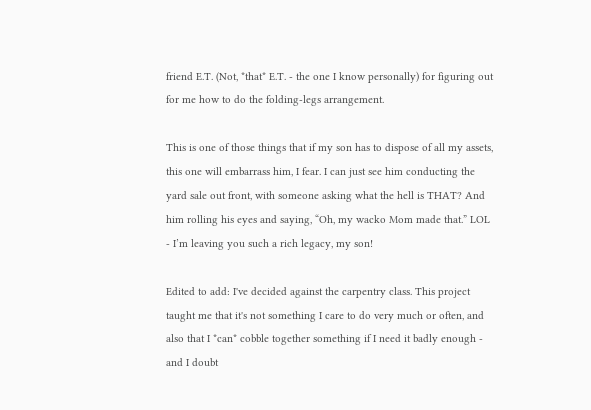friend E.T. (Not, *that* E.T. - the one I know personally) for figuring out for me how to do the folding-legs arrangement.

This is one of those things that if my son has to dispose of all my assets, this one will embarrass him, I fear. I can just see him conducting the yard sale out front, with someone asking what the hell is THAT? And him rolling his eyes and saying, “Oh, my wacko Mom made that.” LOL - I’m leaving you such a rich legacy, my son!

Edited to add: I've decided against the carpentry class. This project taught me that it's not something I care to do very much or often, and also that I *can* cobble together something if I need it badly enough - and I doubt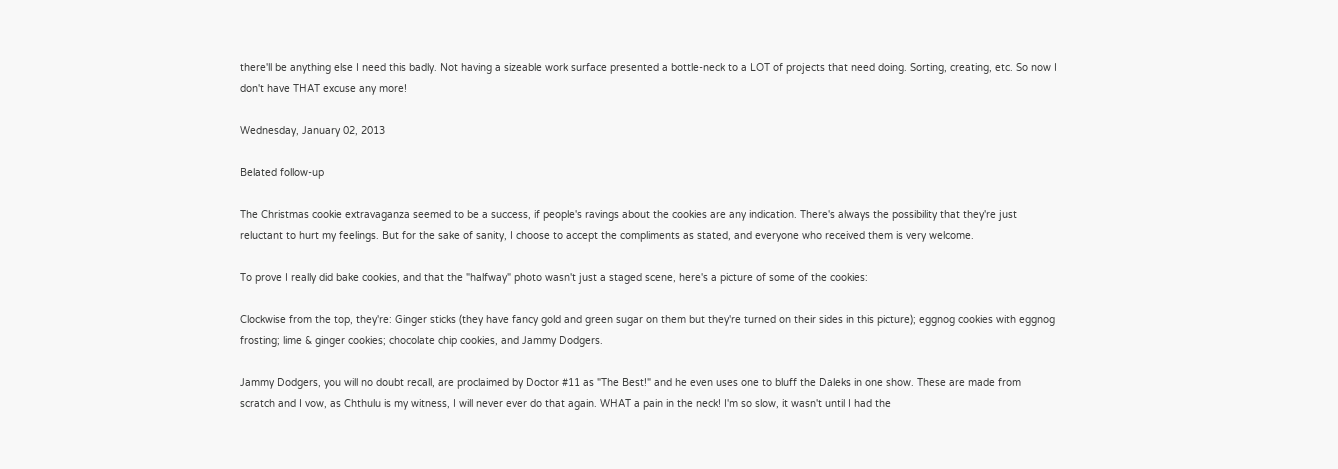there'll be anything else I need this badly. Not having a sizeable work surface presented a bottle-neck to a LOT of projects that need doing. Sorting, creating, etc. So now I don't have THAT excuse any more!

Wednesday, January 02, 2013

Belated follow-up

The Christmas cookie extravaganza seemed to be a success, if people's ravings about the cookies are any indication. There's always the possibility that they're just reluctant to hurt my feelings. But for the sake of sanity, I choose to accept the compliments as stated, and everyone who received them is very welcome.

To prove I really did bake cookies, and that the "halfway" photo wasn't just a staged scene, here's a picture of some of the cookies:

Clockwise from the top, they're: Ginger sticks (they have fancy gold and green sugar on them but they're turned on their sides in this picture); eggnog cookies with eggnog frosting; lime & ginger cookies; chocolate chip cookies, and Jammy Dodgers.

Jammy Dodgers, you will no doubt recall, are proclaimed by Doctor #11 as "The Best!" and he even uses one to bluff the Daleks in one show. These are made from scratch and I vow, as Chthulu is my witness, I will never ever do that again. WHAT a pain in the neck! I'm so slow, it wasn't until I had the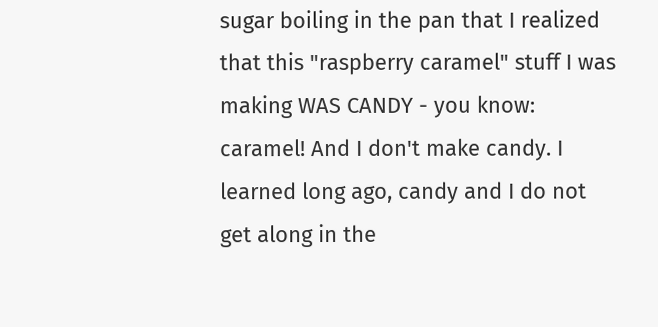sugar boiling in the pan that I realized that this "raspberry caramel" stuff I was making WAS CANDY - you know: caramel! And I don't make candy. I learned long ago, candy and I do not get along in the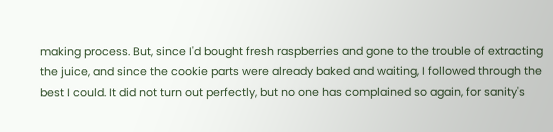making process. But, since I'd bought fresh raspberries and gone to the trouble of extracting the juice, and since the cookie parts were already baked and waiting, I followed through the best I could. It did not turn out perfectly, but no one has complained so again, for sanity's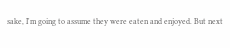sake, I'm going to assume they were eaten and enjoyed. But next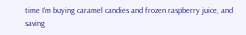time I'm buying caramel candies and frozen raspberry juice, and saving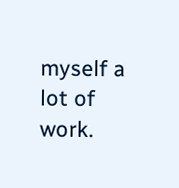myself a lot of work.